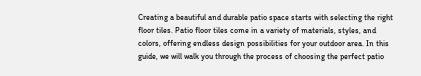Creating a beautiful and durable patio space starts with selecting the right floor tiles. Patio floor tiles come in a variety of materials, styles, and colors, offering endless design possibilities for your outdoor area. In this guide, we will walk you through the process of choosing the perfect patio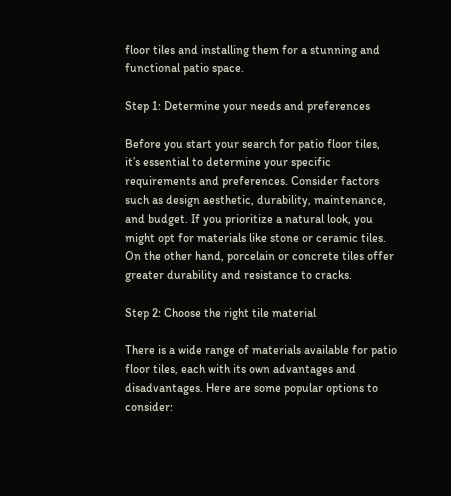floor tiles and installing them for a stunning and functional patio space.

Step 1: Determine your needs and preferences

Before you start your search for patio floor tiles, it’s essential to determine your specific requirements and preferences. Consider factors such as design aesthetic, durability, maintenance, and budget. If you prioritize a natural look, you might opt for materials like stone or ceramic tiles. On the other hand, porcelain or concrete tiles offer greater durability and resistance to cracks.

Step 2: Choose the right tile material

There is a wide range of materials available for patio floor tiles, each with its own advantages and disadvantages. Here are some popular options to consider: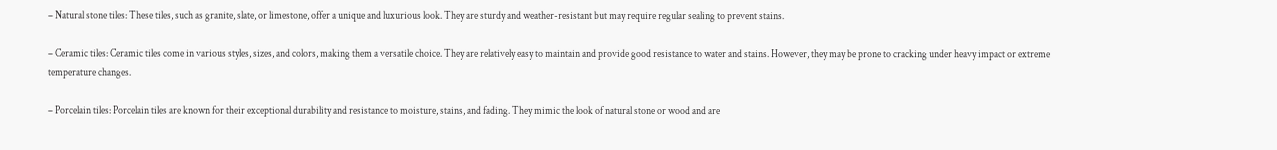– Natural stone tiles: These tiles, such as granite, slate, or limestone, offer a unique and luxurious look. They are sturdy and weather-resistant but may require regular sealing to prevent stains.

– Ceramic tiles: Ceramic tiles come in various styles, sizes, and colors, making them a versatile choice. They are relatively easy to maintain and provide good resistance to water and stains. However, they may be prone to cracking under heavy impact or extreme temperature changes.

– Porcelain tiles: Porcelain tiles are known for their exceptional durability and resistance to moisture, stains, and fading. They mimic the look of natural stone or wood and are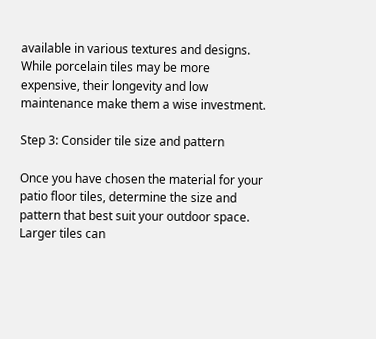available in various textures and designs. While porcelain tiles may be more expensive, their longevity and low maintenance make them a wise investment.

Step 3: Consider tile size and pattern

Once you have chosen the material for your patio floor tiles, determine the size and pattern that best suit your outdoor space. Larger tiles can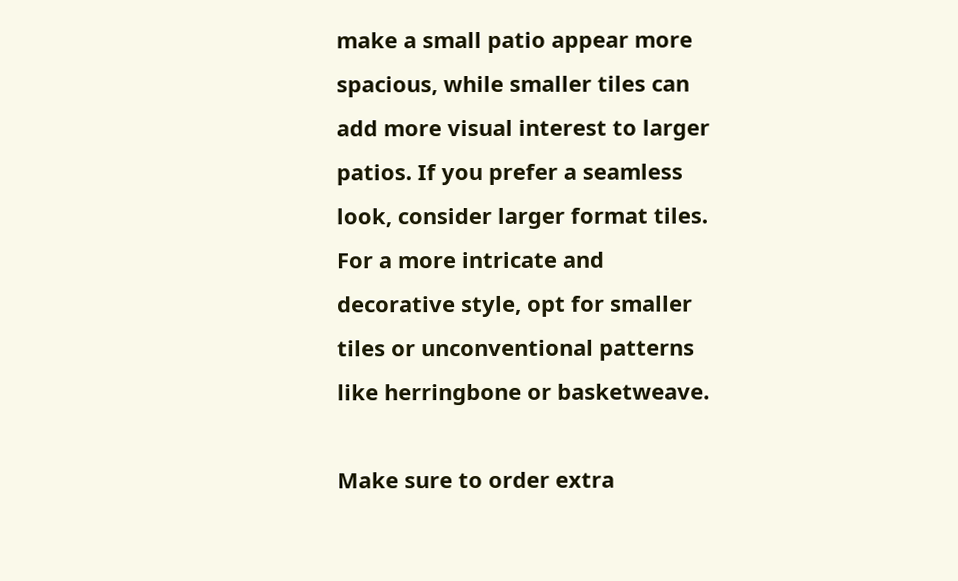make a small patio appear more spacious, while smaller tiles can add more visual interest to larger patios. If you prefer a seamless look, consider larger format tiles. For a more intricate and decorative style, opt for smaller tiles or unconventional patterns like herringbone or basketweave.

Make sure to order extra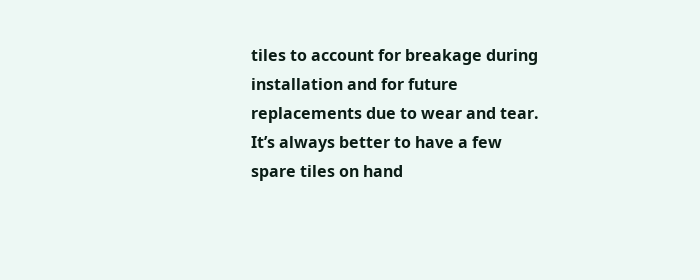tiles to account for breakage during installation and for future replacements due to wear and tear. It’s always better to have a few spare tiles on hand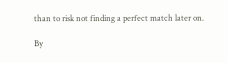than to risk not finding a perfect match later on.

By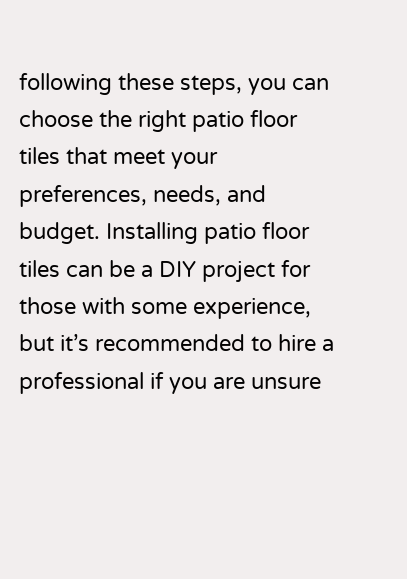following these steps, you can choose the right patio floor tiles that meet your preferences, needs, and budget. Installing patio floor tiles can be a DIY project for those with some experience, but it’s recommended to hire a professional if you are unsure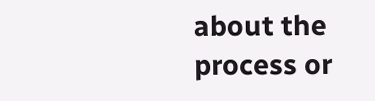about the process or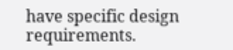have specific design requirements.